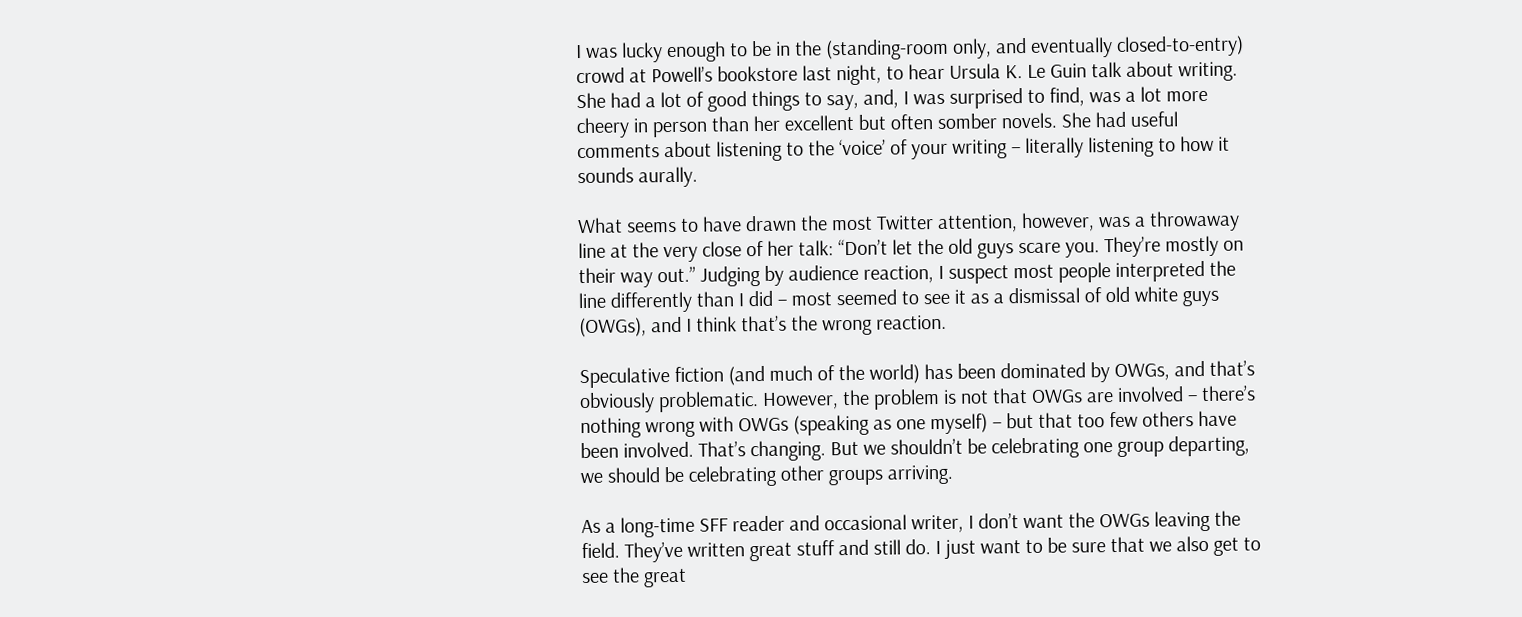I was lucky enough to be in the (standing-room only, and eventually closed-to-entry) crowd at Powell’s bookstore last night, to hear Ursula K. Le Guin talk about writing. She had a lot of good things to say, and, I was surprised to find, was a lot more cheery in person than her excellent but often somber novels. She had useful comments about listening to the ‘voice’ of your writing – literally listening to how it sounds aurally.

What seems to have drawn the most Twitter attention, however, was a throwaway line at the very close of her talk: “Don’t let the old guys scare you. They’re mostly on their way out.” Judging by audience reaction, I suspect most people interpreted the line differently than I did – most seemed to see it as a dismissal of old white guys (OWGs), and I think that’s the wrong reaction.

Speculative fiction (and much of the world) has been dominated by OWGs, and that’s obviously problematic. However, the problem is not that OWGs are involved – there’s nothing wrong with OWGs (speaking as one myself) – but that too few others have been involved. That’s changing. But we shouldn’t be celebrating one group departing, we should be celebrating other groups arriving.

As a long-time SFF reader and occasional writer, I don’t want the OWGs leaving the field. They’ve written great stuff and still do. I just want to be sure that we also get to see the great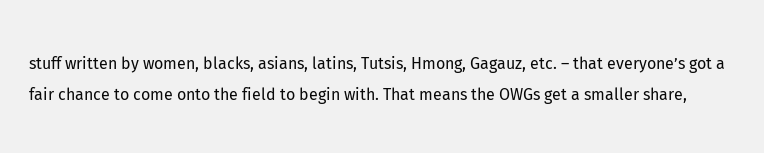stuff written by women, blacks, asians, latins, Tutsis, Hmong, Gagauz, etc. – that everyone’s got a fair chance to come onto the field to begin with. That means the OWGs get a smaller share,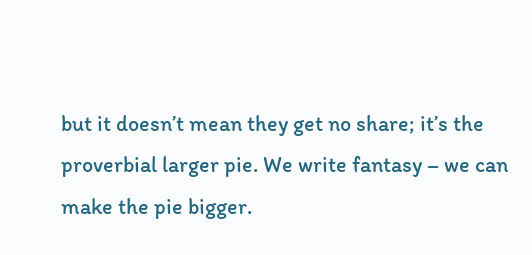but it doesn’t mean they get no share; it’s the proverbial larger pie. We write fantasy – we can make the pie bigger.